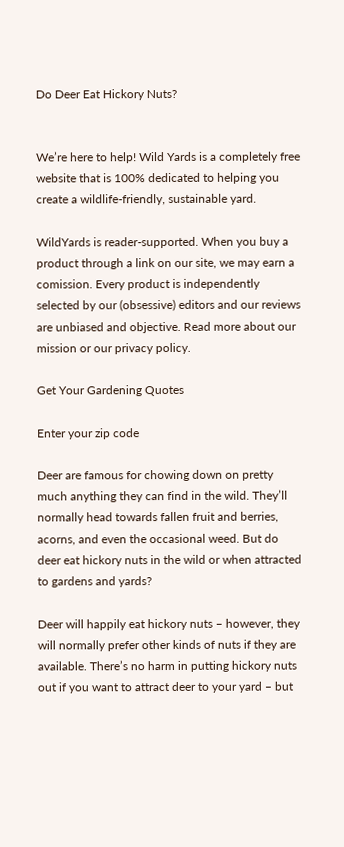Do Deer Eat Hickory Nuts?


We’re here to help! Wild Yards is a completely free website that is 100% dedicated to helping you create a wildlife-friendly, sustainable yard.

WildYards is reader-supported. When you buy a product through a link on our site, we may earn a comission. Every product is independently selected by our (obsessive) editors and our reviews are unbiased and objective. Read more about our mission or our privacy policy.

Get Your Gardening Quotes

Enter your zip code

Deer are famous for chowing down on pretty much anything they can find in the wild. They’ll normally head towards fallen fruit and berries, acorns, and even the occasional weed. But do deer eat hickory nuts in the wild or when attracted to gardens and yards?

Deer will happily eat hickory nuts – however, they will normally prefer other kinds of nuts if they are available. There’s no harm in putting hickory nuts out if you want to attract deer to your yard – but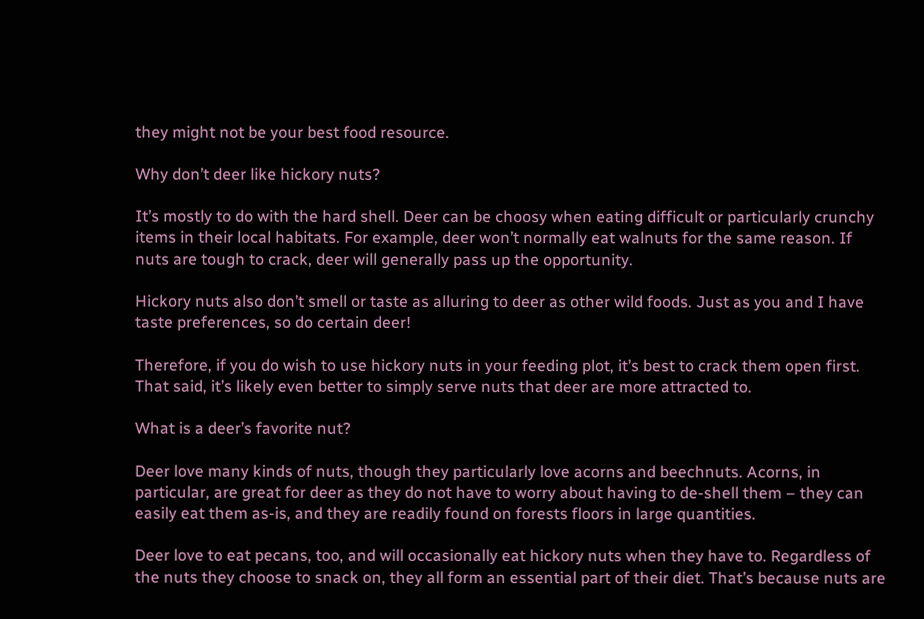they might not be your best food resource.

Why don’t deer like hickory nuts?

It’s mostly to do with the hard shell. Deer can be choosy when eating difficult or particularly crunchy items in their local habitats. For example, deer won’t normally eat walnuts for the same reason. If nuts are tough to crack, deer will generally pass up the opportunity.

Hickory nuts also don’t smell or taste as alluring to deer as other wild foods. Just as you and I have taste preferences, so do certain deer!

Therefore, if you do wish to use hickory nuts in your feeding plot, it’s best to crack them open first. That said, it’s likely even better to simply serve nuts that deer are more attracted to.

What is a deer’s favorite nut?

Deer love many kinds of nuts, though they particularly love acorns and beechnuts. Acorns, in particular, are great for deer as they do not have to worry about having to de-shell them – they can easily eat them as-is, and they are readily found on forests floors in large quantities.

Deer love to eat pecans, too, and will occasionally eat hickory nuts when they have to. Regardless of the nuts they choose to snack on, they all form an essential part of their diet. That’s because nuts are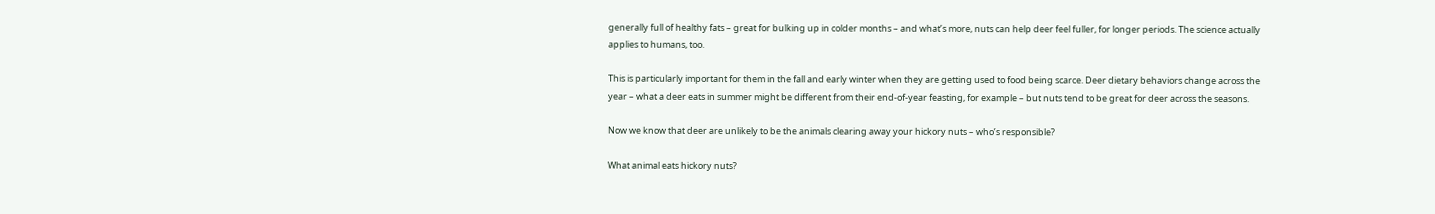generally full of healthy fats – great for bulking up in colder months – and what’s more, nuts can help deer feel fuller, for longer periods. The science actually applies to humans, too.

This is particularly important for them in the fall and early winter when they are getting used to food being scarce. Deer dietary behaviors change across the year – what a deer eats in summer might be different from their end-of-year feasting, for example – but nuts tend to be great for deer across the seasons.

Now we know that deer are unlikely to be the animals clearing away your hickory nuts – who’s responsible?

What animal eats hickory nuts?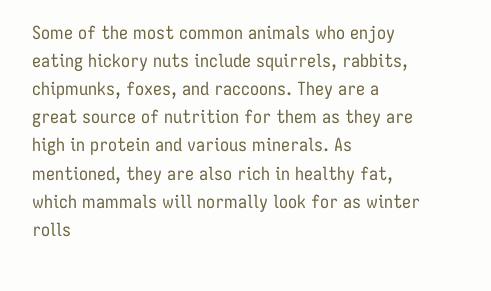Some of the most common animals who enjoy eating hickory nuts include squirrels, rabbits, chipmunks, foxes, and raccoons. They are a great source of nutrition for them as they are high in protein and various minerals. As mentioned, they are also rich in healthy fat, which mammals will normally look for as winter rolls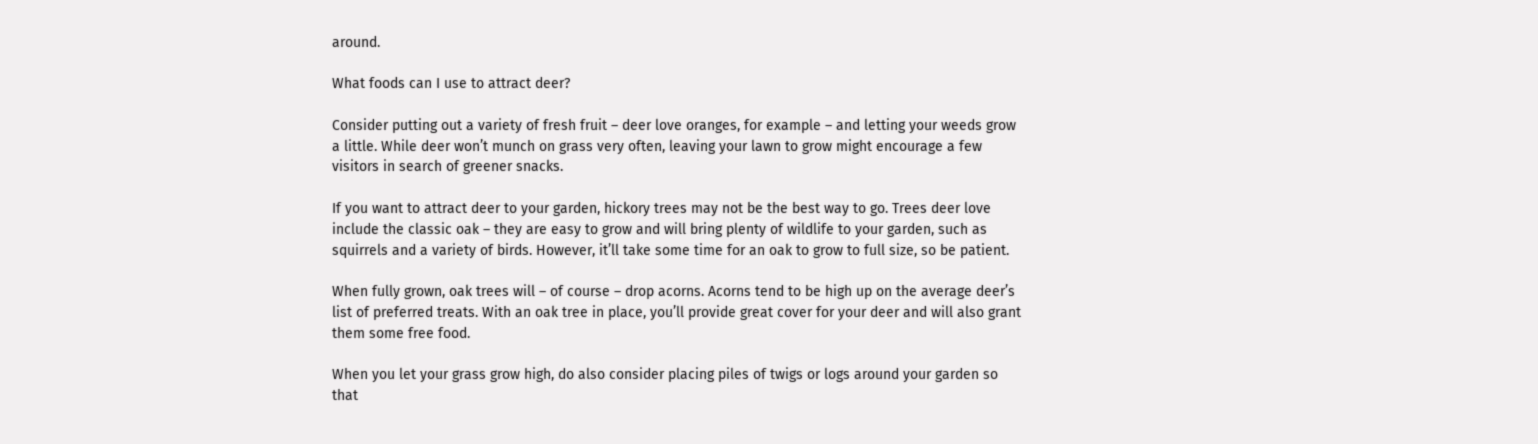around.

What foods can I use to attract deer?

Consider putting out a variety of fresh fruit – deer love oranges, for example – and letting your weeds grow a little. While deer won’t munch on grass very often, leaving your lawn to grow might encourage a few visitors in search of greener snacks.

If you want to attract deer to your garden, hickory trees may not be the best way to go. Trees deer love include the classic oak – they are easy to grow and will bring plenty of wildlife to your garden, such as squirrels and a variety of birds. However, it’ll take some time for an oak to grow to full size, so be patient.

When fully grown, oak trees will – of course – drop acorns. Acorns tend to be high up on the average deer’s list of preferred treats. With an oak tree in place, you’ll provide great cover for your deer and will also grant them some free food.

When you let your grass grow high, do also consider placing piles of twigs or logs around your garden so that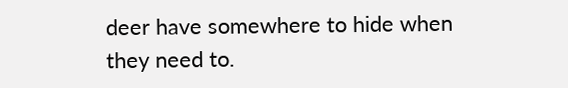deer have somewhere to hide when they need to.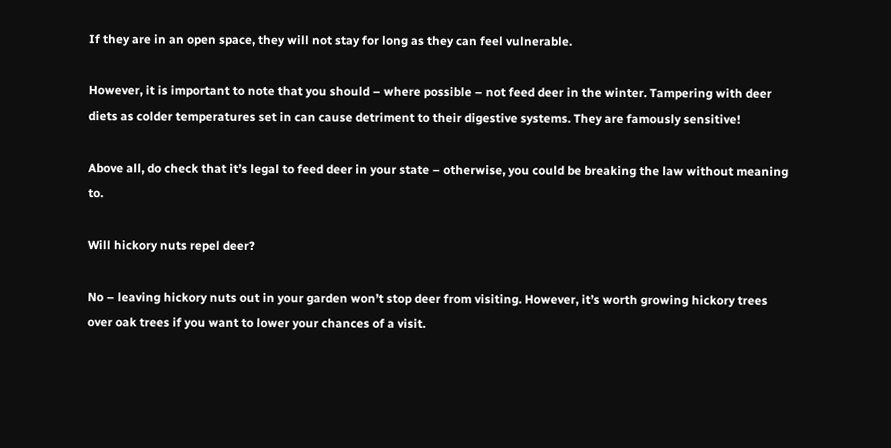If they are in an open space, they will not stay for long as they can feel vulnerable.

However, it is important to note that you should – where possible – not feed deer in the winter. Tampering with deer diets as colder temperatures set in can cause detriment to their digestive systems. They are famously sensitive!

Above all, do check that it’s legal to feed deer in your state – otherwise, you could be breaking the law without meaning to.

Will hickory nuts repel deer?

No – leaving hickory nuts out in your garden won’t stop deer from visiting. However, it’s worth growing hickory trees over oak trees if you want to lower your chances of a visit.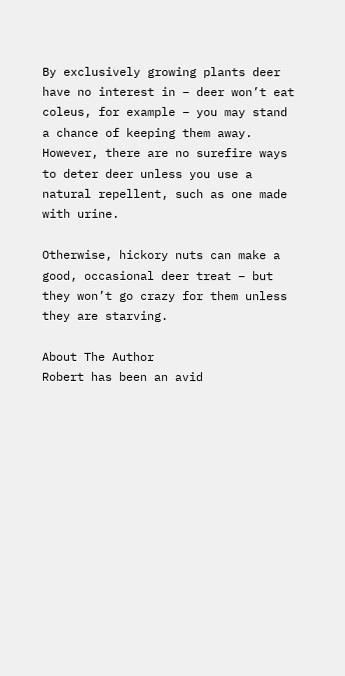By exclusively growing plants deer have no interest in – deer won’t eat coleus, for example – you may stand a chance of keeping them away. However, there are no surefire ways to deter deer unless you use a natural repellent, such as one made with urine.

Otherwise, hickory nuts can make a good, occasional deer treat – but they won’t go crazy for them unless they are starving.

About The Author
Robert has been an avid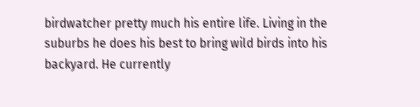birdwatcher pretty much his entire life. Living in the suburbs he does his best to bring wild birds into his backyard. He currently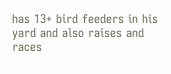has 13+ bird feeders in his yard and also raises and races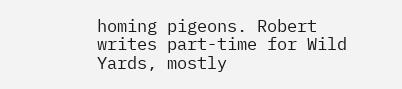homing pigeons. Robert writes part-time for Wild Yards, mostly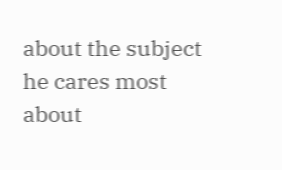about the subject he cares most about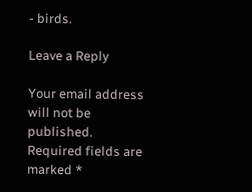- birds.

Leave a Reply

Your email address will not be published. Required fields are marked *